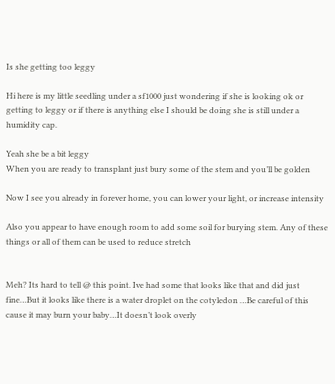Is she getting too leggy

Hi here is my little seedling under a sf1000 just wondering if she is looking ok or getting to leggy or if there is anything else I should be doing she is still under a humidity cap.

Yeah she be a bit leggy
When you are ready to transplant just bury some of the stem and you’ll be golden

Now I see you already in forever home, you can lower your light, or increase intensity

Also you appear to have enough room to add some soil for burying stem. Any of these things or all of them can be used to reduce stretch


Meh? Its hard to tell @ this point. Ive had some that looks like that and did just fine…But it looks like there is a water droplet on the cotyledon …Be careful of this cause it may burn your baby…It doesn’t look overly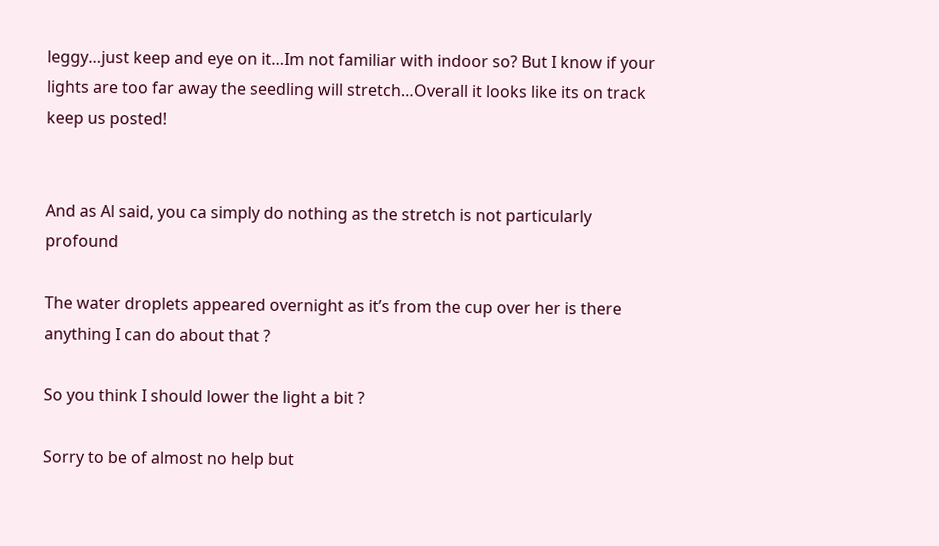leggy…just keep and eye on it…Im not familiar with indoor so? But I know if your lights are too far away the seedling will stretch…Overall it looks like its on track keep us posted!


And as Al said, you ca simply do nothing as the stretch is not particularly profound

The water droplets appeared overnight as it’s from the cup over her is there anything I can do about that ?

So you think I should lower the light a bit ?

Sorry to be of almost no help but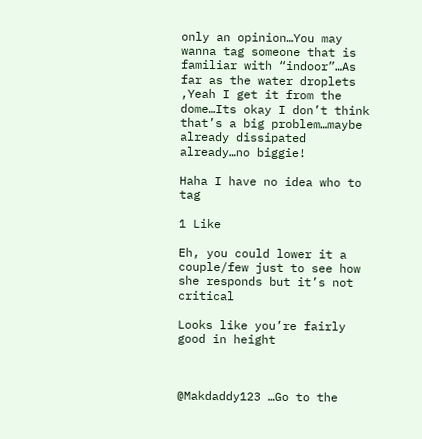only an opinion…You may wanna tag someone that is familiar with “indoor”…As far as the water droplets ,Yeah I get it from the dome…Its okay I don’t think that’s a big problem…maybe already dissipated already…no biggie!

Haha I have no idea who to tag

1 Like

Eh, you could lower it a couple/few just to see how she responds but it’s not critical

Looks like you’re fairly good in height



@Makdaddy123 …Go to the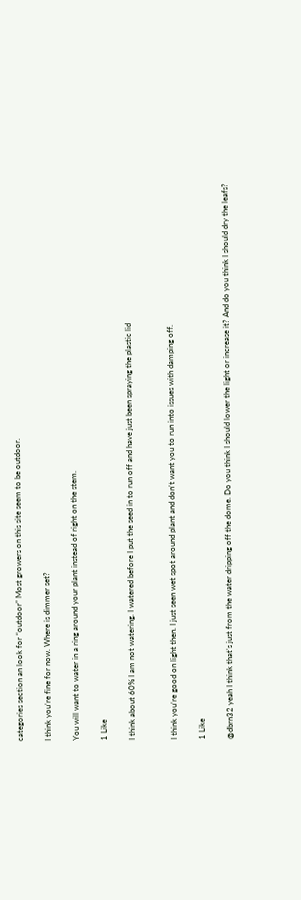categories section an look for “outdoor” Most growers on this site seem to be outdoor.

I think you’re fine for now. Where is dimmer set?

You will want to water in a ring around your plant instead of right on the stem.

1 Like

I think about 60% I am not watering. I watered before I put the seed in to run off and have just been spraying the plastic lid


I think you’re good on light then. I just seen wet spot around plant and don’t want you to run into issues with damping off.

1 Like

@dbrn32 yeah I think that’s just from the water dripping off the dome. Do you think I should lower the light or increase it? And do you think I should dry the leafs?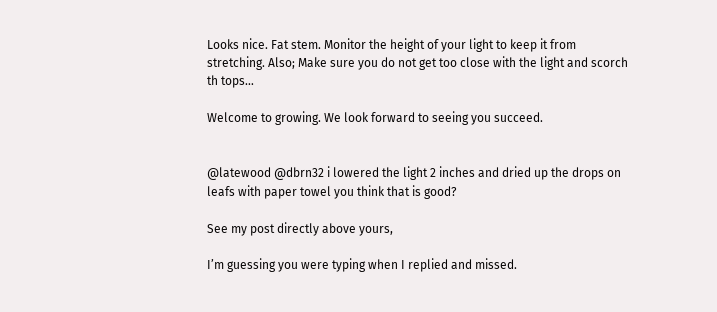Looks nice. Fat stem. Monitor the height of your light to keep it from stretching. Also; Make sure you do not get too close with the light and scorch th tops…

Welcome to growing. We look forward to seeing you succeed.


@latewood @dbrn32 i lowered the light 2 inches and dried up the drops on leafs with paper towel you think that is good?

See my post directly above yours,

I’m guessing you were typing when I replied and missed.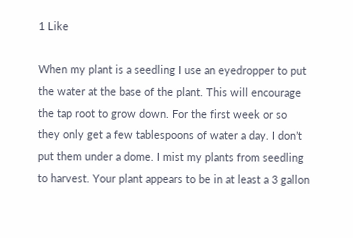1 Like

When my plant is a seedling I use an eyedropper to put the water at the base of the plant. This will encourage the tap root to grow down. For the first week or so they only get a few tablespoons of water a day. I don’t put them under a dome. I mist my plants from seedling to harvest. Your plant appears to be in at least a 3 gallon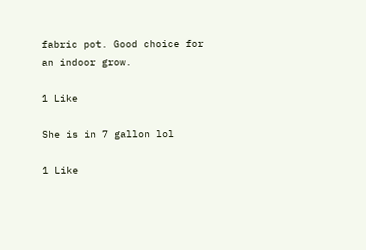fabric pot. Good choice for an indoor grow.

1 Like

She is in 7 gallon lol

1 Like